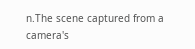n.The scene captured from a camera's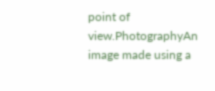point of view.PhotographyAn image made using a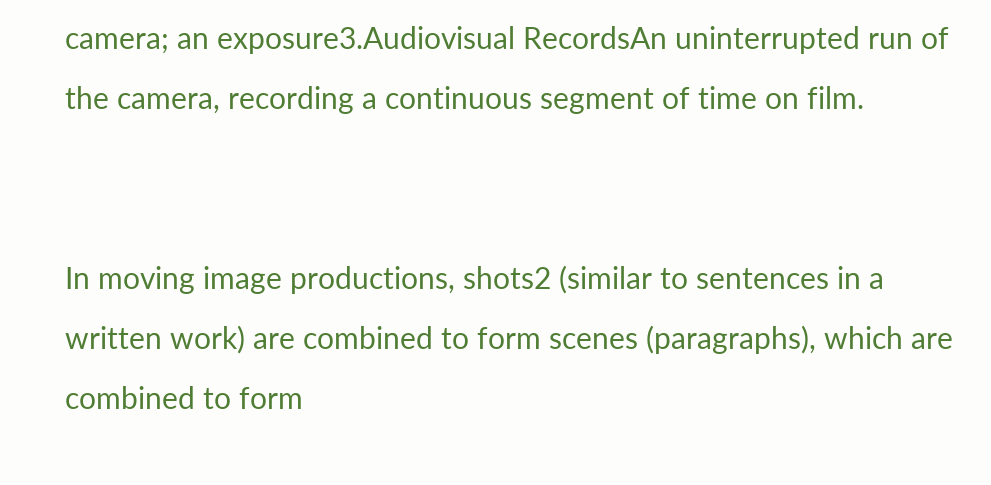camera; an exposure3.Audiovisual RecordsAn uninterrupted run of the camera, recording a continuous segment of time on film.


In moving image productions, shots2 (similar to sentences in a written work) are combined to form scenes (paragraphs), which are combined to form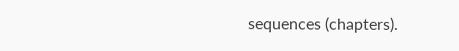sequences (chapters).